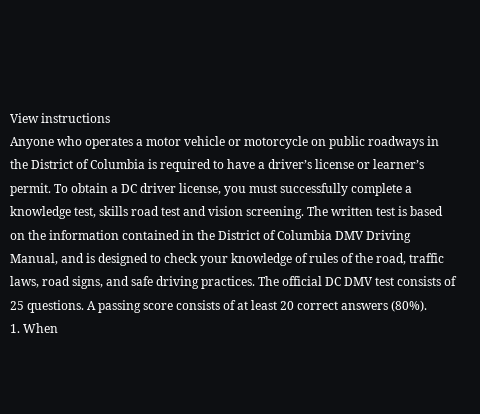View instructions
Anyone who operates a motor vehicle or motorcycle on public roadways in the District of Columbia is required to have a driver’s license or learner’s permit. To obtain a DC driver license, you must successfully complete a knowledge test, skills road test and vision screening. The written test is based on the information contained in the District of Columbia DMV Driving Manual, and is designed to check your knowledge of rules of the road, traffic laws, road signs, and safe driving practices. The official DC DMV test consists of 25 questions. A passing score consists of at least 20 correct answers (80%).
1. When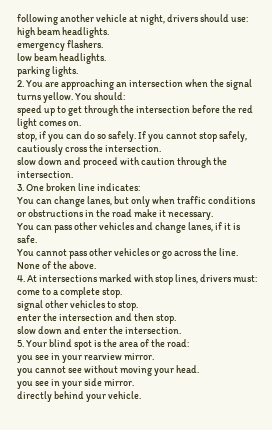following another vehicle at night, drivers should use:
high beam headlights.
emergency flashers.
low beam headlights.
parking lights.
2. You are approaching an intersection when the signal turns yellow. You should:
speed up to get through the intersection before the red light comes on.
stop, if you can do so safely. If you cannot stop safely, cautiously cross the intersection.
slow down and proceed with caution through the intersection.
3. One broken line indicates:
You can change lanes, but only when traffic conditions or obstructions in the road make it necessary.
You can pass other vehicles and change lanes, if it is safe.
You cannot pass other vehicles or go across the line.
None of the above.
4. At intersections marked with stop lines, drivers must:
come to a complete stop.
signal other vehicles to stop.
enter the intersection and then stop.
slow down and enter the intersection.
5. Your blind spot is the area of the road:
you see in your rearview mirror.
you cannot see without moving your head.
you see in your side mirror.
directly behind your vehicle.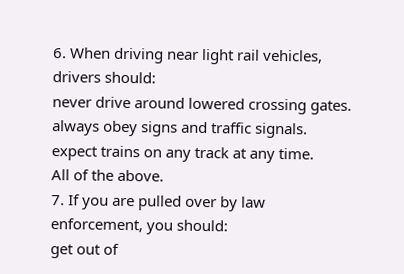6. When driving near light rail vehicles, drivers should:
never drive around lowered crossing gates.
always obey signs and traffic signals.
expect trains on any track at any time.
All of the above.
7. If you are pulled over by law enforcement, you should:
get out of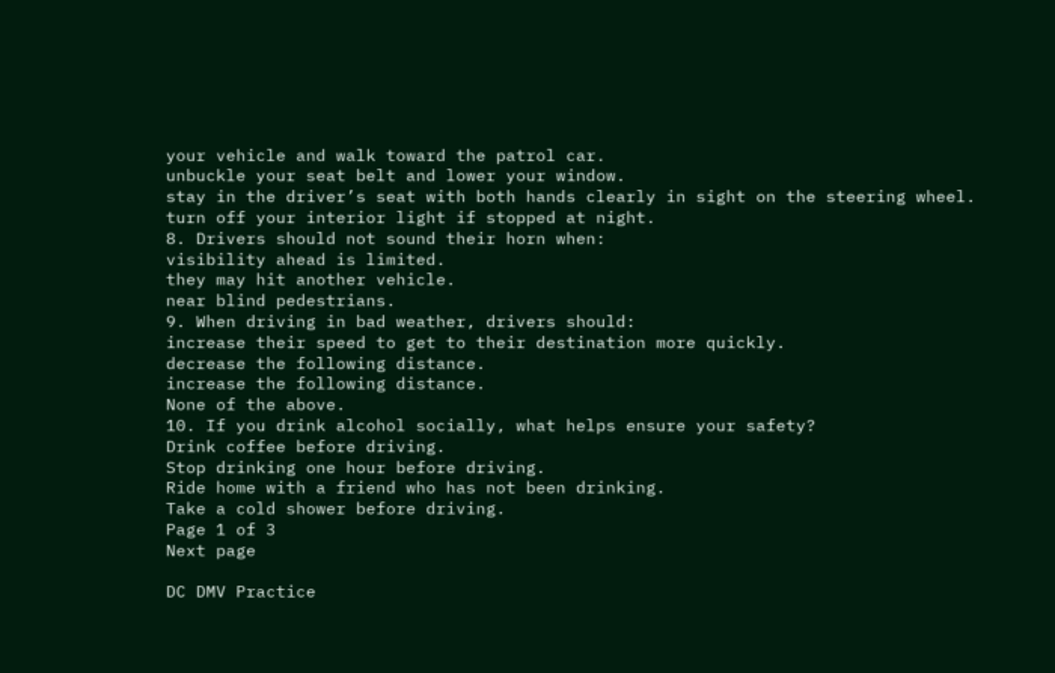your vehicle and walk toward the patrol car.
unbuckle your seat belt and lower your window.
stay in the driver’s seat with both hands clearly in sight on the steering wheel.
turn off your interior light if stopped at night.
8. Drivers should not sound their horn when:
visibility ahead is limited.
they may hit another vehicle.
near blind pedestrians.
9. When driving in bad weather, drivers should:
increase their speed to get to their destination more quickly.
decrease the following distance.
increase the following distance.
None of the above.
10. If you drink alcohol socially, what helps ensure your safety?
Drink coffee before driving.
Stop drinking one hour before driving.
Ride home with a friend who has not been drinking.
Take a cold shower before driving.
Page 1 of 3
Next page

DC DMV Practice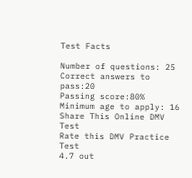Test Facts

Number of questions: 25
Correct answers to pass:20
Passing score:80%
Minimum age to apply: 16
Share This Online DMV Test
Rate this DMV Practice Test
4.7 out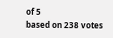of 5
based on 238 votes